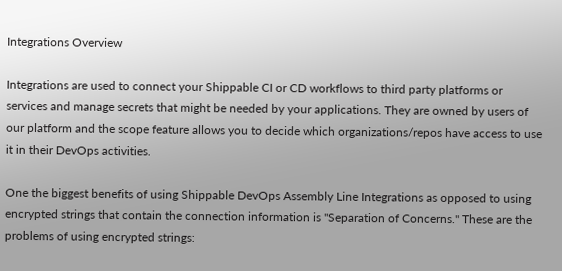Integrations Overview

Integrations are used to connect your Shippable CI or CD workflows to third party platforms or services and manage secrets that might be needed by your applications. They are owned by users of our platform and the scope feature allows you to decide which organizations/repos have access to use it in their DevOps activities.

One the biggest benefits of using Shippable DevOps Assembly Line Integrations as opposed to using encrypted strings that contain the connection information is "Separation of Concerns." These are the problems of using encrypted strings: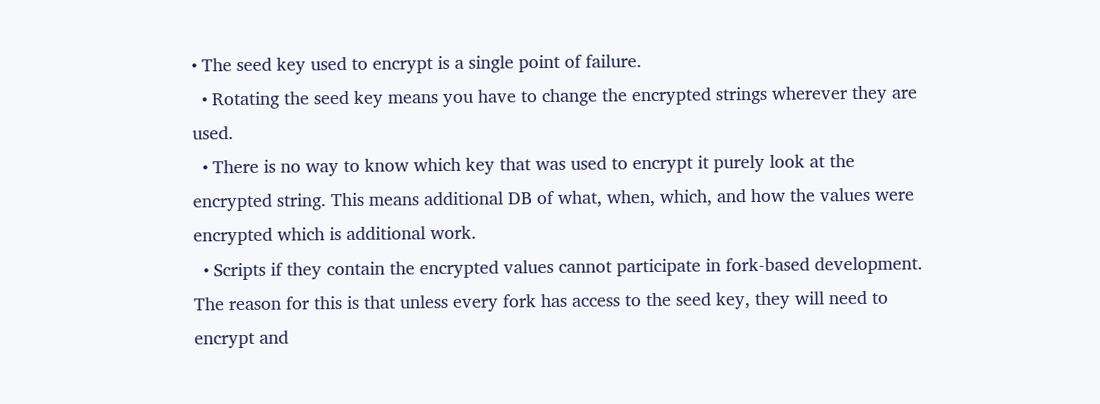• The seed key used to encrypt is a single point of failure.
  • Rotating the seed key means you have to change the encrypted strings wherever they are used.
  • There is no way to know which key that was used to encrypt it purely look at the encrypted string. This means additional DB of what, when, which, and how the values were encrypted which is additional work.
  • Scripts if they contain the encrypted values cannot participate in fork-based development. The reason for this is that unless every fork has access to the seed key, they will need to encrypt and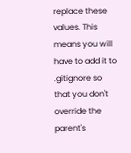replace these values. This means you will have to add it to .gitignore so that you don't override the parent's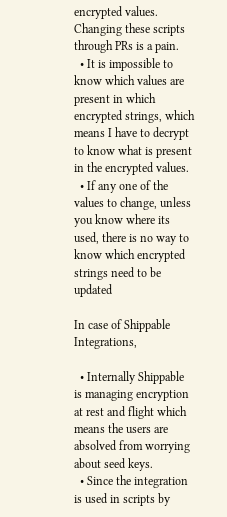encrypted values. Changing these scripts through PRs is a pain.
  • It is impossible to know which values are present in which encrypted strings, which means I have to decrypt to know what is present in the encrypted values.
  • If any one of the values to change, unless you know where its used, there is no way to know which encrypted strings need to be updated

In case of Shippable Integrations,

  • Internally Shippable is managing encryption at rest and flight which means the users are absolved from worrying about seed keys.
  • Since the integration is used in scripts by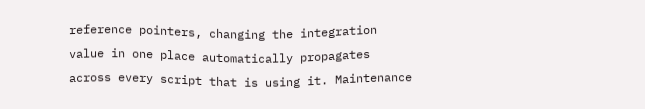reference pointers, changing the integration value in one place automatically propagates across every script that is using it. Maintenance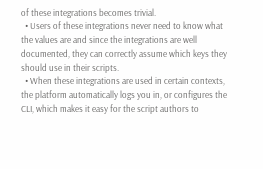of these integrations becomes trivial.
  • Users of these integrations never need to know what the values are and since the integrations are well documented, they can correctly assume which keys they should use in their scripts.
  • When these integrations are used in certain contexts, the platform automatically logs you in, or configures the CLI, which makes it easy for the script authors to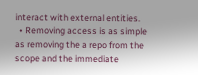interact with external entities.
  • Removing access is as simple as removing the a repo from the scope and the immediate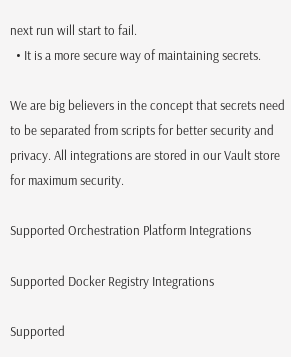next run will start to fail.
  • It is a more secure way of maintaining secrets.

We are big believers in the concept that secrets need to be separated from scripts for better security and privacy. All integrations are stored in our Vault store for maximum security.

Supported Orchestration Platform Integrations

Supported Docker Registry Integrations

Supported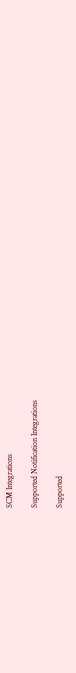SCM Integrations

Supported Notification Integrations

Supported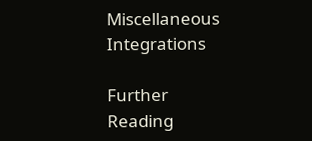Miscellaneous Integrations

Further Reading